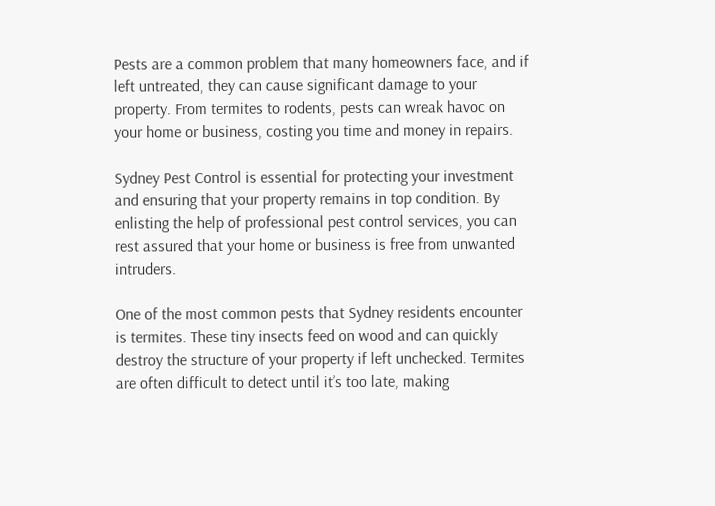Pests are a common problem that many homeowners face, and if left untreated, they can cause significant damage to your property. From termites to rodents, pests can wreak havoc on your home or business, costing you time and money in repairs.

Sydney Pest Control is essential for protecting your investment and ensuring that your property remains in top condition. By enlisting the help of professional pest control services, you can rest assured that your home or business is free from unwanted intruders.

One of the most common pests that Sydney residents encounter is termites. These tiny insects feed on wood and can quickly destroy the structure of your property if left unchecked. Termites are often difficult to detect until it’s too late, making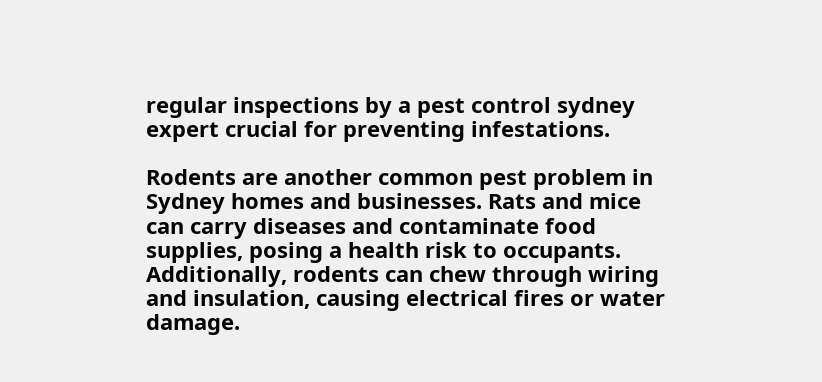regular inspections by a pest control sydney expert crucial for preventing infestations.

Rodents are another common pest problem in Sydney homes and businesses. Rats and mice can carry diseases and contaminate food supplies, posing a health risk to occupants. Additionally, rodents can chew through wiring and insulation, causing electrical fires or water damage.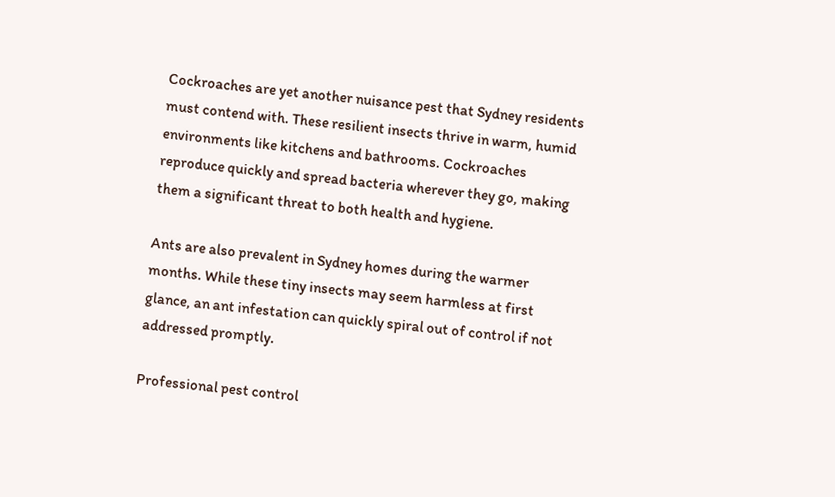Cockroaches are yet another nuisance pest that Sydney residents must contend with. These resilient insects thrive in warm, humid environments like kitchens and bathrooms. Cockroaches reproduce quickly and spread bacteria wherever they go, making them a significant threat to both health and hygiene.

Ants are also prevalent in Sydney homes during the warmer months. While these tiny insects may seem harmless at first glance, an ant infestation can quickly spiral out of control if not addressed promptly.

Professional pest control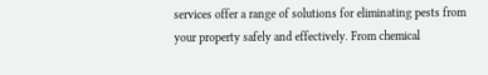services offer a range of solutions for eliminating pests from your property safely and effectively. From chemical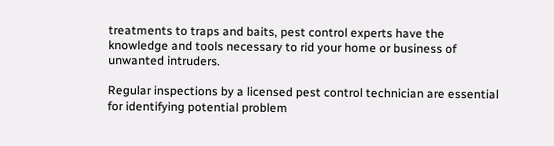treatments to traps and baits, pest control experts have the knowledge and tools necessary to rid your home or business of unwanted intruders.

Regular inspections by a licensed pest control technician are essential for identifying potential problem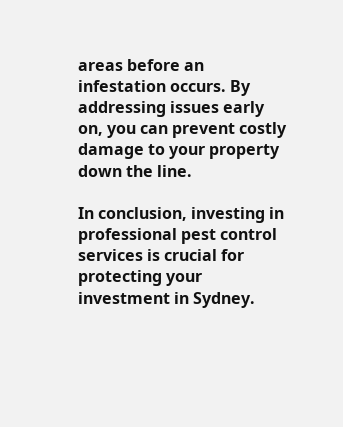areas before an infestation occurs. By addressing issues early on, you can prevent costly damage to your property down the line.

In conclusion, investing in professional pest control services is crucial for protecting your investment in Sydney.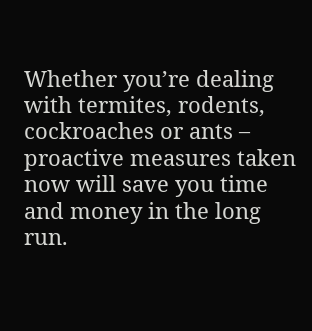Whether you’re dealing with termites, rodents, cockroaches or ants – proactive measures taken now will save you time and money in the long run.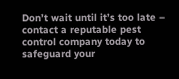Don’t wait until it’s too late – contact a reputable pest control company today to safeguard your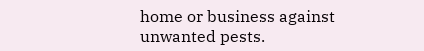home or business against unwanted pests.